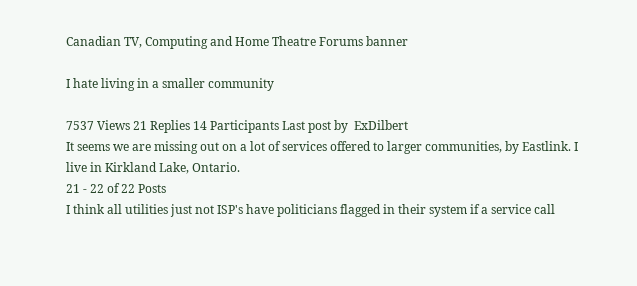Canadian TV, Computing and Home Theatre Forums banner

I hate living in a smaller community

7537 Views 21 Replies 14 Participants Last post by  ExDilbert
It seems we are missing out on a lot of services offered to larger communities, by Eastlink. I live in Kirkland Lake, Ontario.
21 - 22 of 22 Posts
I think all utilities just not ISP's have politicians flagged in their system if a service call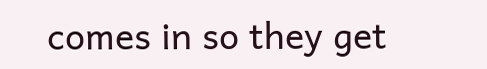comes in so they get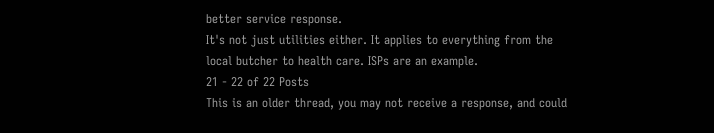better service response.
It's not just utilities either. It applies to everything from the local butcher to health care. ISPs are an example.
21 - 22 of 22 Posts
This is an older thread, you may not receive a response, and could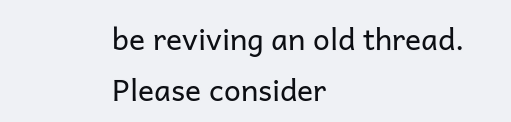be reviving an old thread. Please consider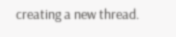creating a new thread.